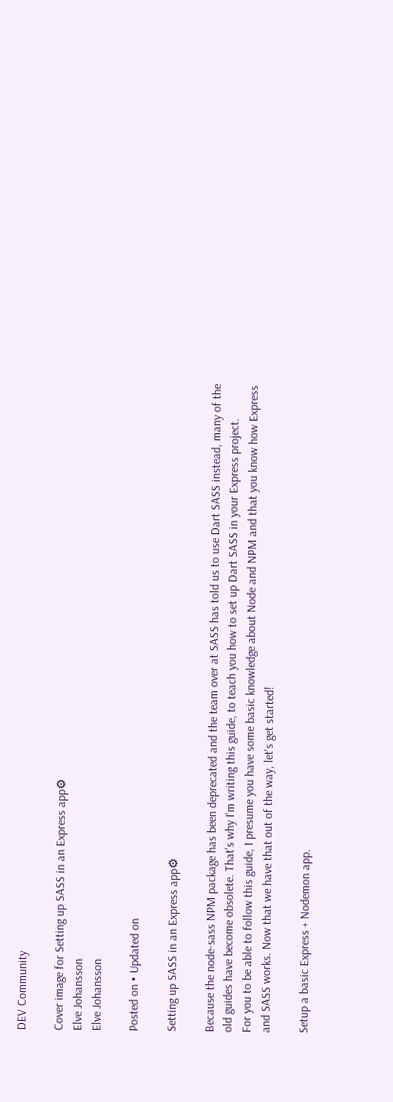DEV Community

Cover image for Setting up SASS in an Express app⚙
Elve Johansson
Elve Johansson

Posted on • Updated on

Setting up SASS in an Express app⚙

Because the node-sass NPM package has been deprecated and the team over at SASS has told us to use Dart SASS instead, many of the old guides have become obsolete. That's why I'm writing this guide, to teach you how to set up Dart SASS in your Express project.
For you to be able to follow this guide, I presume you have some basic knowledge about Node and NPM and that you know how Express and SASS works. Now that we have that out of the way, let's get started!

Setup a basic Express + Nodemon app.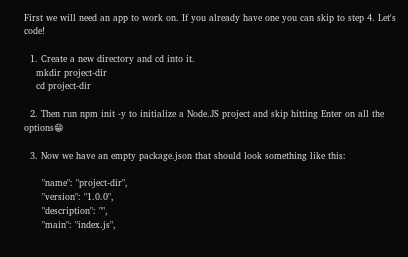First we will need an app to work on. If you already have one you can skip to step 4. Let's code!

  1. Create a new directory and cd into it.
    mkdir project-dir
    cd project-dir

  2. Then run npm init -y to initialize a Node.JS project and skip hitting Enter on all the options😁

  3. Now we have an empty package.json that should look something like this:

      "name": "project-dir",
      "version": "1.0.0",
      "description": "",
      "main": "index.js",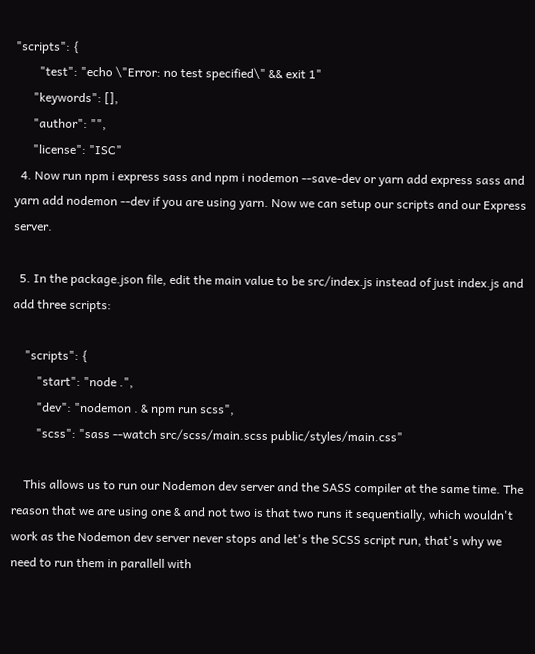"scripts": {
        "test": "echo \"Error: no test specified\" && exit 1"
      "keywords": [],
      "author": "",
      "license": "ISC"
  4. Now run npm i express sass and npm i nodemon --save-dev or yarn add express sass and yarn add nodemon --dev if you are using yarn. Now we can setup our scripts and our Express server.

  5. In the package.json file, edit the main value to be src/index.js instead of just index.js and add three scripts:

    "scripts": {
        "start": "node .",
        "dev": "nodemon . & npm run scss",
        "scss": "sass --watch src/scss/main.scss public/styles/main.css"

    This allows us to run our Nodemon dev server and the SASS compiler at the same time. The reason that we are using one & and not two is that two runs it sequentially, which wouldn't work as the Nodemon dev server never stops and let's the SCSS script run, that's why we need to run them in parallell with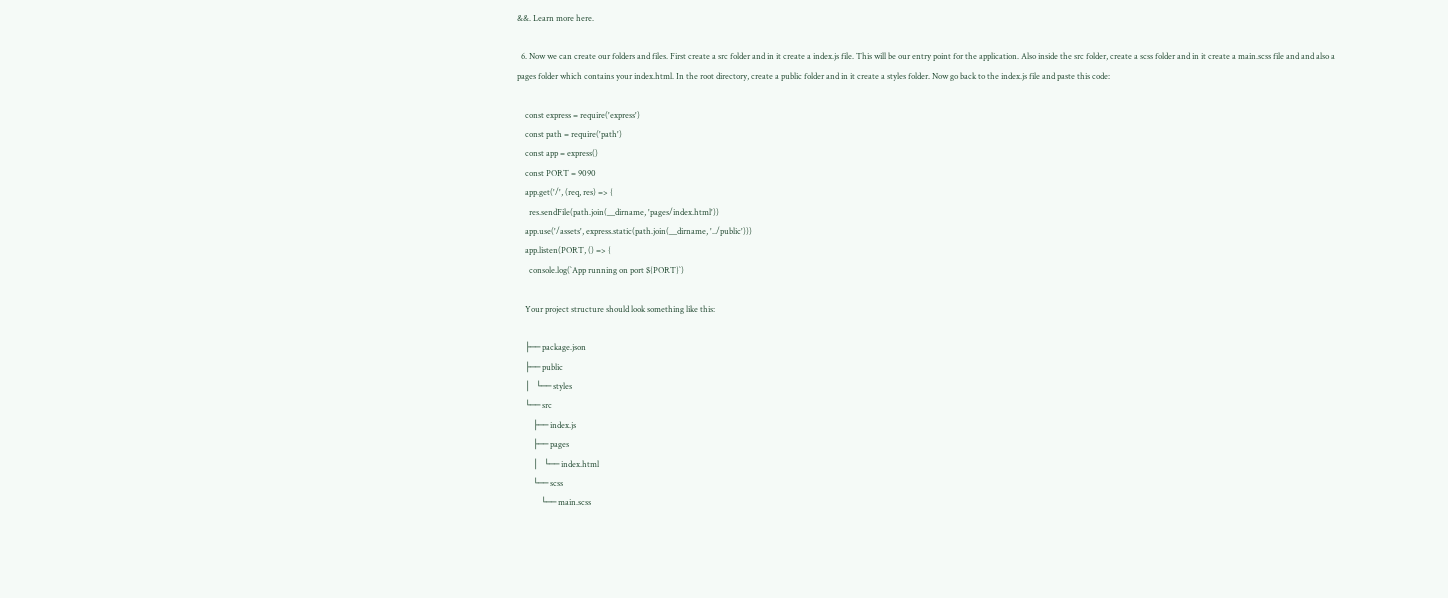&&. Learn more here.

  6. Now we can create our folders and files. First create a src folder and in it create a index.js file. This will be our entry point for the application. Also inside the src folder, create a scss folder and in it create a main.scss file and and also a pages folder which contains your index.html. In the root directory, create a public folder and in it create a styles folder. Now go back to the index.js file and paste this code:

    const express = require('express')
    const path = require('path')
    const app = express()
    const PORT = 9090
    app.get('/', (req, res) => {
      res.sendFile(path.join(__dirname, 'pages/index.html'))
    app.use('/assets', express.static(path.join(__dirname, '../public')))
    app.listen(PORT, () => {
      console.log(`App running on port ${PORT}`)

    Your project structure should look something like this:

    ├── package.json
    ├── public
    │   └── styles
    └── src
        ├── index.js
        ├── pages
        │   └── index.html
        └── scss
            └── main.scss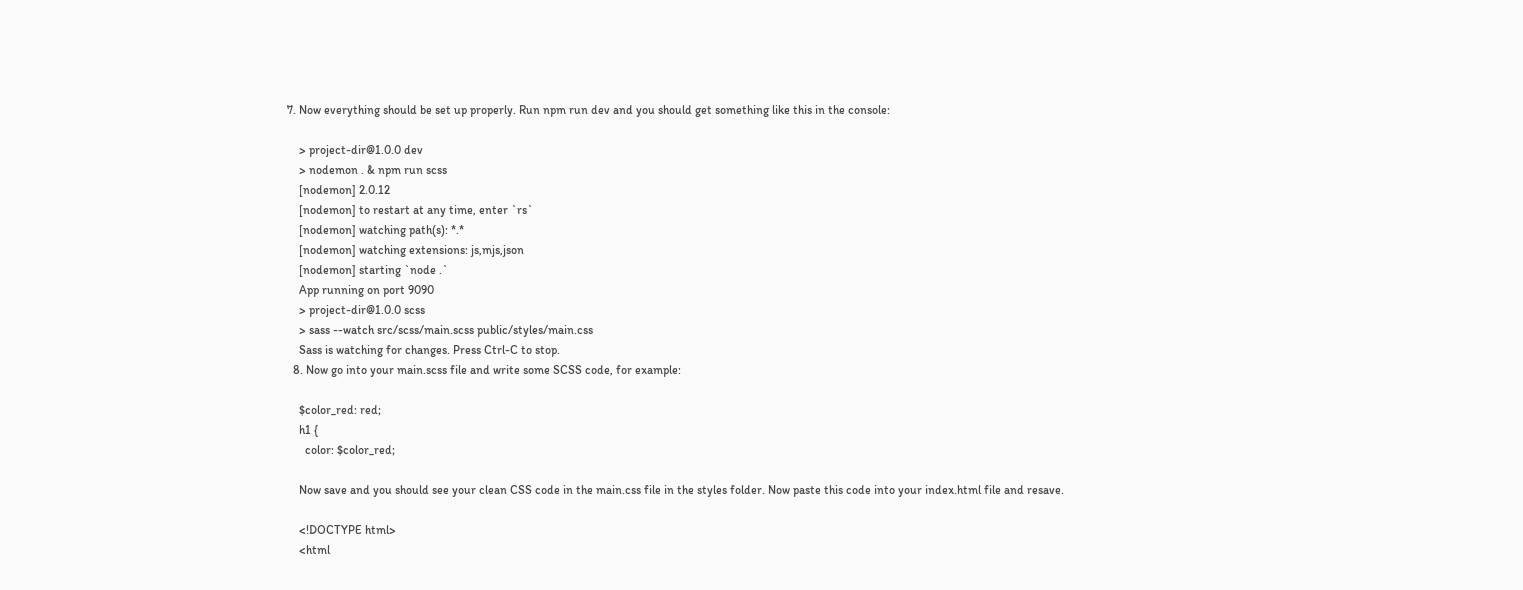7. Now everything should be set up properly. Run npm run dev and you should get something like this in the console:

    > project-dir@1.0.0 dev
    > nodemon . & npm run scss
    [nodemon] 2.0.12
    [nodemon] to restart at any time, enter `rs`
    [nodemon] watching path(s): *.*
    [nodemon] watching extensions: js,mjs,json
    [nodemon] starting `node .`
    App running on port 9090
    > project-dir@1.0.0 scss
    > sass --watch src/scss/main.scss public/styles/main.css
    Sass is watching for changes. Press Ctrl-C to stop.
  8. Now go into your main.scss file and write some SCSS code, for example:

    $color_red: red;
    h1 {
      color: $color_red;

    Now save and you should see your clean CSS code in the main.css file in the styles folder. Now paste this code into your index.html file and resave.

    <!DOCTYPE html>
    <html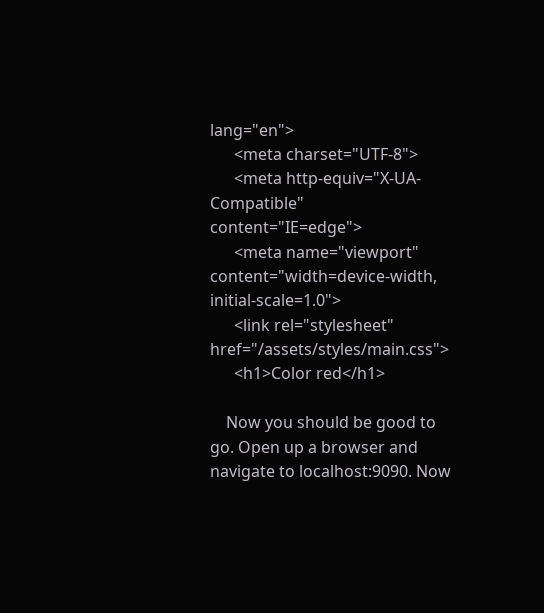lang="en">
      <meta charset="UTF-8">
      <meta http-equiv="X-UA-Compatible" content="IE=edge">
      <meta name="viewport" content="width=device-width, initial-scale=1.0">
      <link rel="stylesheet" href="/assets/styles/main.css">
      <h1>Color red</h1>

    Now you should be good to go. Open up a browser and navigate to localhost:9090. Now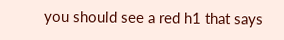you should see a red h1 that says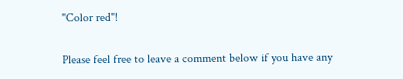"Color red"!

Please feel free to leave a comment below if you have any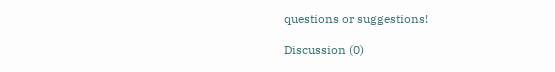questions or suggestions!

Discussion (0)